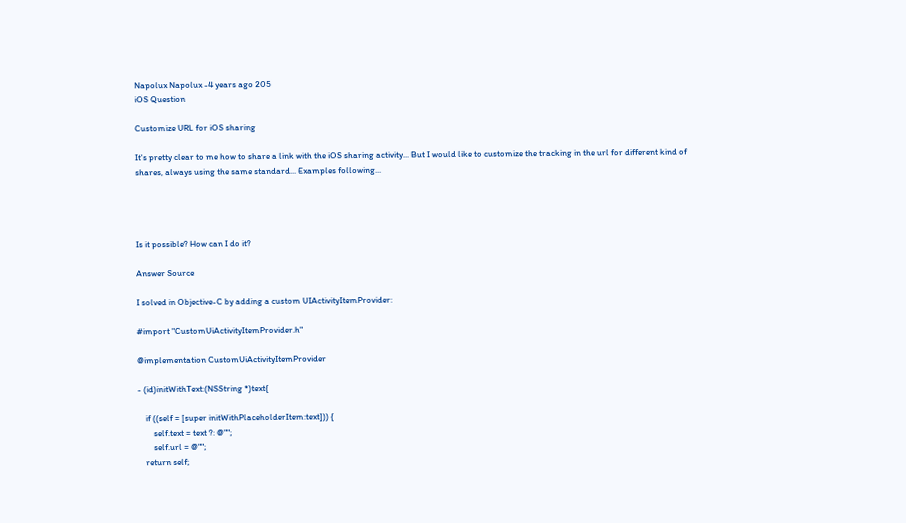Napolux Napolux -4 years ago 205
iOS Question

Customize URL for iOS sharing

It's pretty clear to me how to share a link with the iOS sharing activity... But I would like to customize the tracking in the url for different kind of shares, always using the same standard... Examples following...




Is it possible? How can I do it?

Answer Source

I solved in Objective-C by adding a custom UIActivityItemProvider:

#import "CustomUiActivityItemProvider.h"

@implementation CustomUiActivityItemProvider

- (id)initWithText:(NSString *)text{

    if ((self = [super initWithPlaceholderItem:text])) {
        self.text = text ?: @"";
        self.url = @"";
    return self;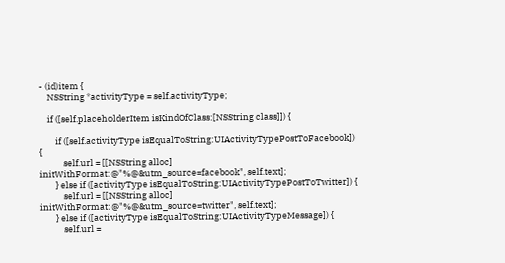- (id)item {
    NSString *activityType = self.activityType;

    if ([self.placeholderItem isKindOfClass:[NSString class]]) {

        if ([self.activityType isEqualToString:UIActivityTypePostToFacebook]) {
            self.url = [[NSString alloc] initWithFormat:@"%@&utm_source=facebook", self.text];
        } else if ([activityType isEqualToString:UIActivityTypePostToTwitter]) {
            self.url = [[NSString alloc] initWithFormat:@"%@&utm_source=twitter", self.text];
        } else if ([activityType isEqualToString:UIActivityTypeMessage]) {
            self.url =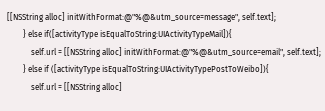[[NSString alloc] initWithFormat:@"%@&utm_source=message", self.text];
        } else if([activityType isEqualToString:UIActivityTypeMail]){
            self.url = [[NSString alloc] initWithFormat:@"%@&utm_source=email", self.text];
        } else if ([activityType isEqualToString:UIActivityTypePostToWeibo]){
            self.url = [[NSString alloc]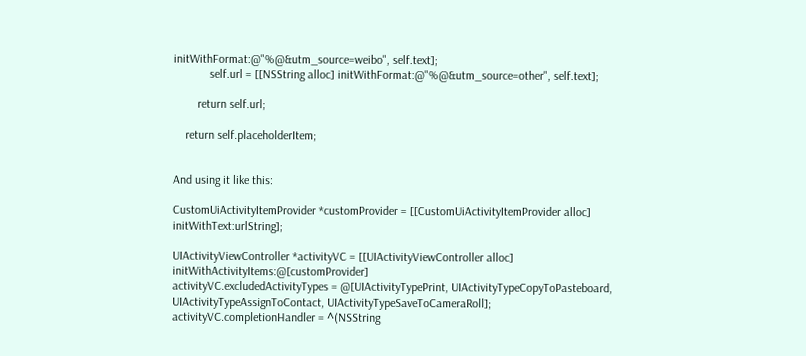initWithFormat:@"%@&utm_source=weibo", self.text];
            self.url = [[NSString alloc] initWithFormat:@"%@&utm_source=other", self.text];

        return self.url;

    return self.placeholderItem;


And using it like this:

CustomUiActivityItemProvider *customProvider = [[CustomUiActivityItemProvider alloc] initWithText:urlString];

UIActivityViewController *activityVC = [[UIActivityViewController alloc] initWithActivityItems:@[customProvider]
activityVC.excludedActivityTypes = @[UIActivityTypePrint, UIActivityTypeCopyToPasteboard, UIActivityTypeAssignToContact, UIActivityTypeSaveToCameraRoll];
activityVC.completionHandler = ^(NSString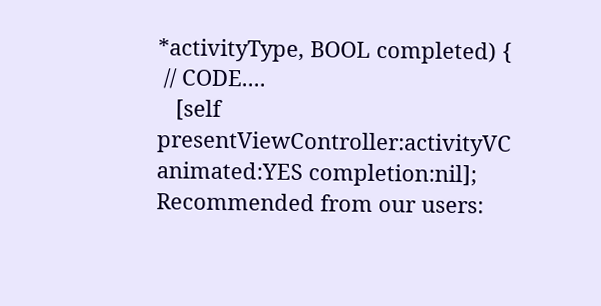*activityType, BOOL completed) {
 // CODE....
   [self presentViewController:activityVC animated:YES completion:nil];
Recommended from our users: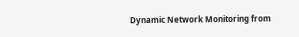Dynamic Network Monitoring from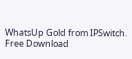WhatsUp Gold from IPSwitch. Free Download